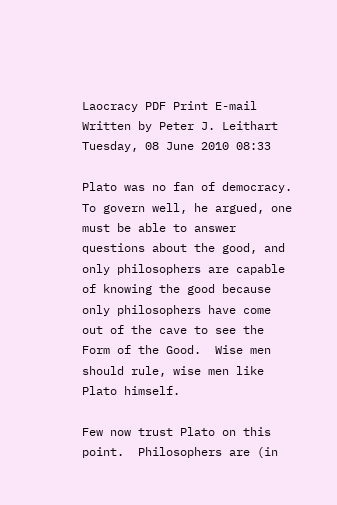Laocracy PDF Print E-mail
Written by Peter J. Leithart
Tuesday, 08 June 2010 08:33

Plato was no fan of democracy.  To govern well, he argued, one must be able to answer questions about the good, and only philosophers are capable of knowing the good because only philosophers have come out of the cave to see the Form of the Good.  Wise men should rule, wise men like Plato himself.

Few now trust Plato on this point.  Philosophers are (in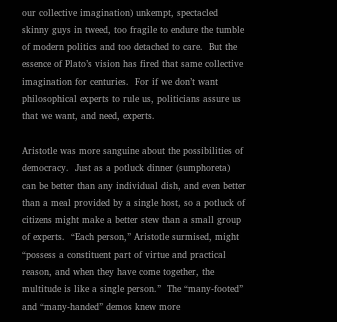our collective imagination) unkempt, spectacled skinny guys in tweed, too fragile to endure the tumble of modern politics and too detached to care.  But the essence of Plato’s vision has fired that same collective imagination for centuries.  For if we don’t want philosophical experts to rule us, politicians assure us that we want, and need, experts.

Aristotle was more sanguine about the possibilities of democracy.  Just as a potluck dinner (sumphoreta) can be better than any individual dish, and even better than a meal provided by a single host, so a potluck of citizens might make a better stew than a small group of experts.  “Each person,” Aristotle surmised, might “possess a constituent part of virtue and practical reason, and when they have come together, the multitude is like a single person.”  The “many-footed” and “many-handed” demos knew more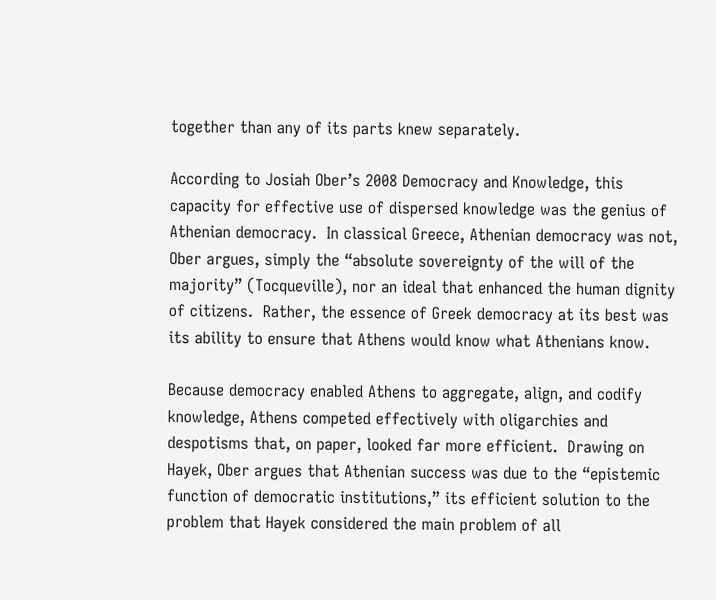together than any of its parts knew separately.

According to Josiah Ober’s 2008 Democracy and Knowledge, this capacity for effective use of dispersed knowledge was the genius of Athenian democracy.  In classical Greece, Athenian democracy was not, Ober argues, simply the “absolute sovereignty of the will of the majority” (Tocqueville), nor an ideal that enhanced the human dignity of citizens.  Rather, the essence of Greek democracy at its best was its ability to ensure that Athens would know what Athenians know.

Because democracy enabled Athens to aggregate, align, and codify knowledge, Athens competed effectively with oligarchies and despotisms that, on paper, looked far more efficient.  Drawing on Hayek, Ober argues that Athenian success was due to the “epistemic function of democratic institutions,” its efficient solution to the problem that Hayek considered the main problem of all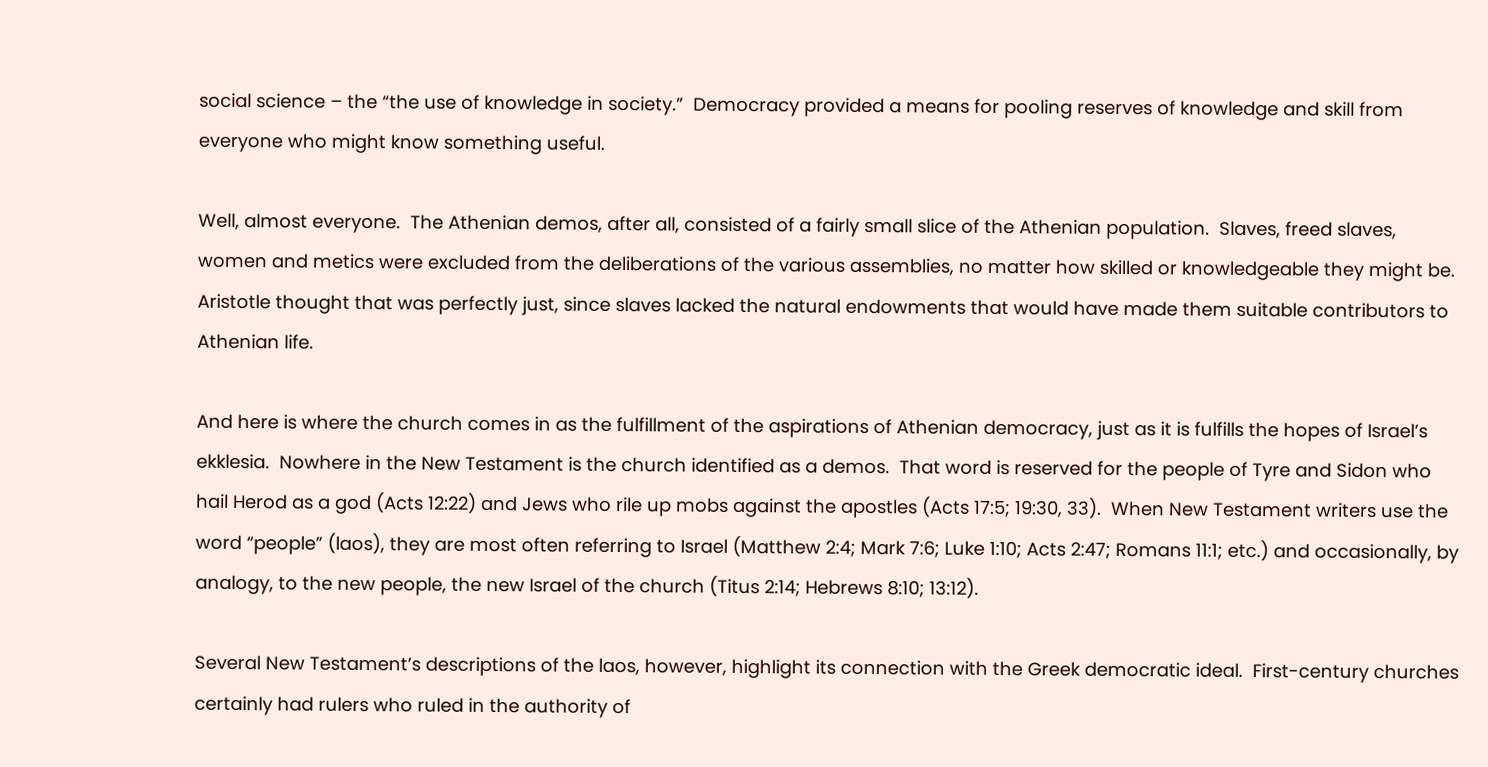social science – the “the use of knowledge in society.”  Democracy provided a means for pooling reserves of knowledge and skill from everyone who might know something useful.

Well, almost everyone.  The Athenian demos, after all, consisted of a fairly small slice of the Athenian population.  Slaves, freed slaves, women and metics were excluded from the deliberations of the various assemblies, no matter how skilled or knowledgeable they might be.  Aristotle thought that was perfectly just, since slaves lacked the natural endowments that would have made them suitable contributors to Athenian life.

And here is where the church comes in as the fulfillment of the aspirations of Athenian democracy, just as it is fulfills the hopes of Israel’s ekklesia.  Nowhere in the New Testament is the church identified as a demos.  That word is reserved for the people of Tyre and Sidon who hail Herod as a god (Acts 12:22) and Jews who rile up mobs against the apostles (Acts 17:5; 19:30, 33).  When New Testament writers use the word “people” (laos), they are most often referring to Israel (Matthew 2:4; Mark 7:6; Luke 1:10; Acts 2:47; Romans 11:1; etc.) and occasionally, by analogy, to the new people, the new Israel of the church (Titus 2:14; Hebrews 8:10; 13:12).

Several New Testament’s descriptions of the laos, however, highlight its connection with the Greek democratic ideal.  First-century churches certainly had rulers who ruled in the authority of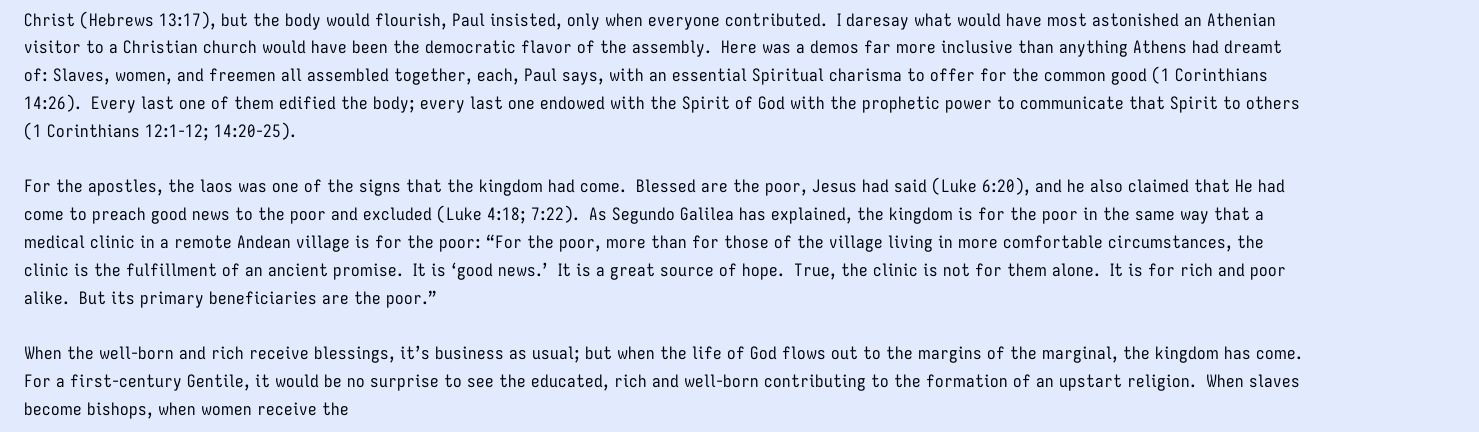Christ (Hebrews 13:17), but the body would flourish, Paul insisted, only when everyone contributed.  I daresay what would have most astonished an Athenian visitor to a Christian church would have been the democratic flavor of the assembly.  Here was a demos far more inclusive than anything Athens had dreamt of: Slaves, women, and freemen all assembled together, each, Paul says, with an essential Spiritual charisma to offer for the common good (1 Corinthians 14:26).  Every last one of them edified the body; every last one endowed with the Spirit of God with the prophetic power to communicate that Spirit to others (1 Corinthians 12:1-12; 14:20-25).

For the apostles, the laos was one of the signs that the kingdom had come.  Blessed are the poor, Jesus had said (Luke 6:20), and he also claimed that He had come to preach good news to the poor and excluded (Luke 4:18; 7:22).  As Segundo Galilea has explained, the kingdom is for the poor in the same way that a medical clinic in a remote Andean village is for the poor: “For the poor, more than for those of the village living in more comfortable circumstances, the clinic is the fulfillment of an ancient promise.  It is ‘good news.’  It is a great source of hope.  True, the clinic is not for them alone.  It is for rich and poor alike.  But its primary beneficiaries are the poor.”

When the well-born and rich receive blessings, it’s business as usual; but when the life of God flows out to the margins of the marginal, the kingdom has come.  For a first-century Gentile, it would be no surprise to see the educated, rich and well-born contributing to the formation of an upstart religion.  When slaves become bishops, when women receive the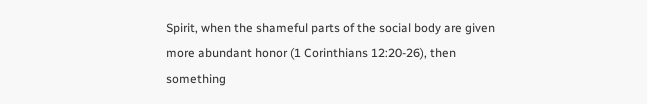Spirit, when the shameful parts of the social body are given more abundant honor (1 Corinthians 12:20-26), then something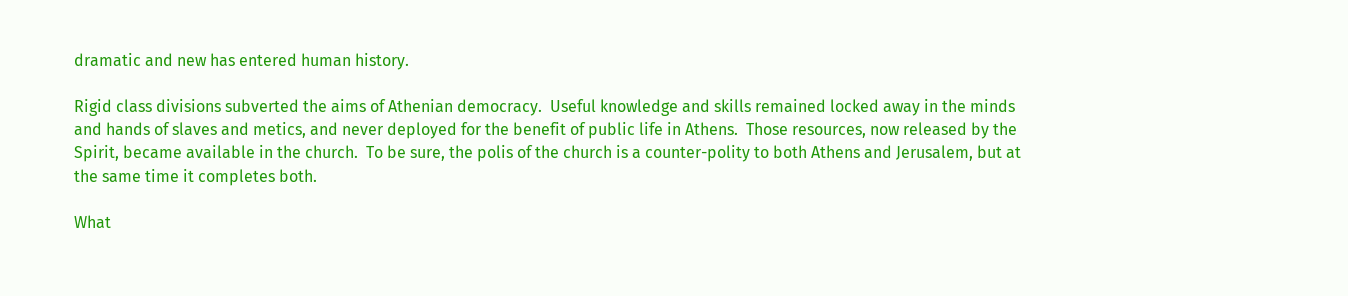dramatic and new has entered human history.

Rigid class divisions subverted the aims of Athenian democracy.  Useful knowledge and skills remained locked away in the minds and hands of slaves and metics, and never deployed for the benefit of public life in Athens.  Those resources, now released by the Spirit, became available in the church.  To be sure, the polis of the church is a counter-polity to both Athens and Jerusalem, but at the same time it completes both.

What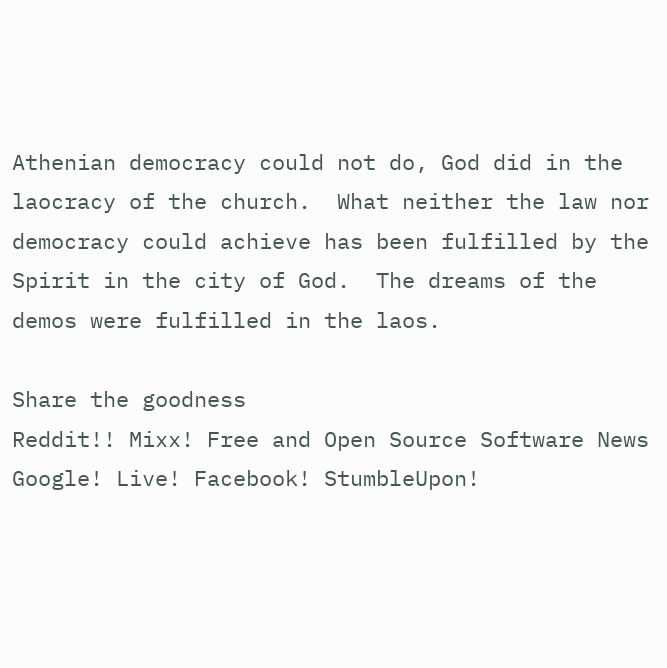Athenian democracy could not do, God did in the laocracy of the church.  What neither the law nor democracy could achieve has been fulfilled by the Spirit in the city of God.  The dreams of the demos were fulfilled in the laos.

Share the goodness
Reddit!! Mixx! Free and Open Source Software News Google! Live! Facebook! StumbleUpon!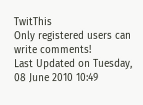TwitThis
Only registered users can write comments!
Last Updated on Tuesday, 08 June 2010 10:49